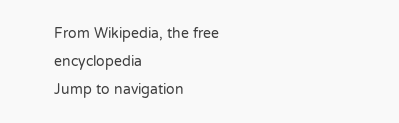From Wikipedia, the free encyclopedia
Jump to navigation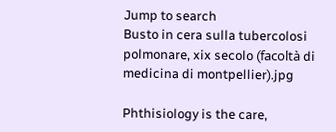Jump to search
Busto in cera sulla tubercolosi polmonare, xix secolo (facoltà di medicina di montpellier).jpg

Phthisiology is the care,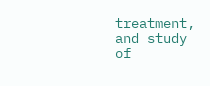treatment, and study of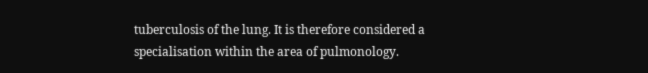tuberculosis of the lung. It is therefore considered a specialisation within the area of pulmonology.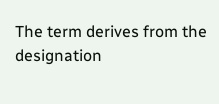The term derives from the designation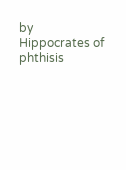by Hippocrates of phthisis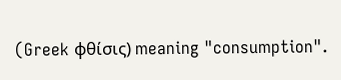(Greek φθίσις) meaning "consumption".